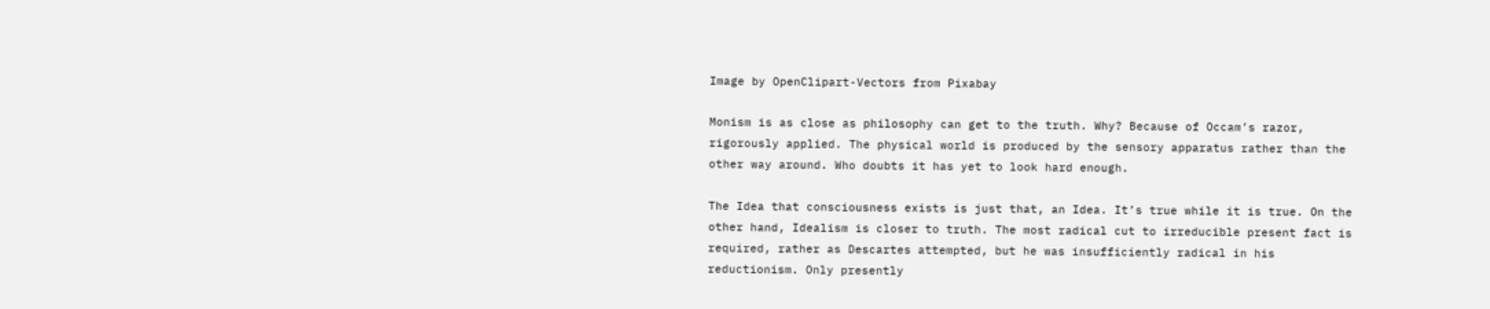Image by OpenClipart-Vectors from Pixabay

Monism is as close as philosophy can get to the truth. Why? Because of Occam’s razor, rigorously applied. The physical world is produced by the sensory apparatus rather than the other way around. Who doubts it has yet to look hard enough.

The Idea that consciousness exists is just that, an Idea. It’s true while it is true. On the other hand, Idealism is closer to truth. The most radical cut to irreducible present fact is required, rather as Descartes attempted, but he was insufficiently radical in his reductionism. Only presently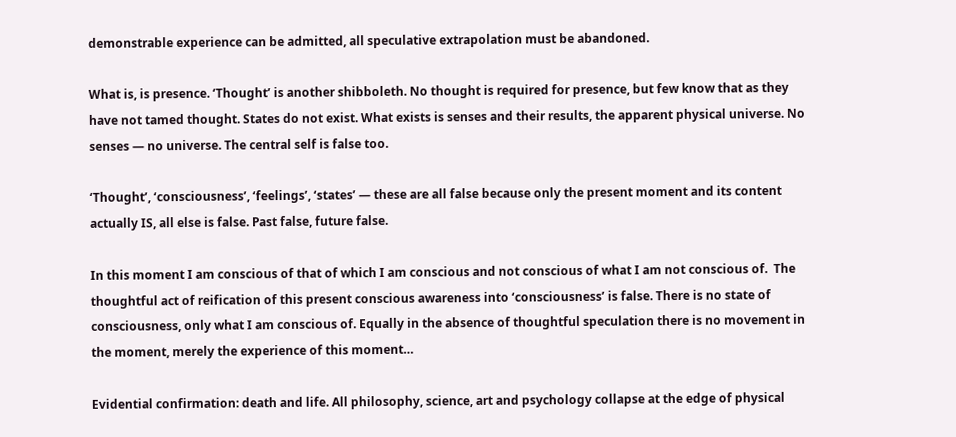demonstrable experience can be admitted, all speculative extrapolation must be abandoned.

What is, is presence. ‘Thought’ is another shibboleth. No thought is required for presence, but few know that as they have not tamed thought. States do not exist. What exists is senses and their results, the apparent physical universe. No senses — no universe. The central self is false too.

‘Thought’, ‘consciousness’, ‘feelings’, ‘states’ — these are all false because only the present moment and its content actually IS, all else is false. Past false, future false.

In this moment I am conscious of that of which I am conscious and not conscious of what I am not conscious of.  The thoughtful act of reification of this present conscious awareness into ‘consciousness’ is false. There is no state of consciousness, only what I am conscious of. Equally in the absence of thoughtful speculation there is no movement in the moment, merely the experience of this moment…

Evidential confirmation: death and life. All philosophy, science, art and psychology collapse at the edge of physical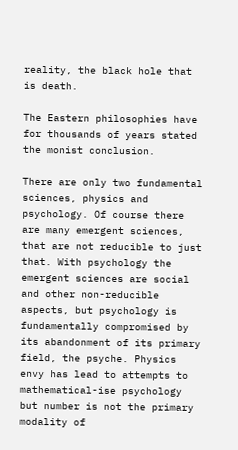reality, the black hole that is death.

The Eastern philosophies have for thousands of years stated the monist conclusion.

There are only two fundamental sciences, physics and psychology. Of course there are many emergent sciences, that are not reducible to just that. With psychology the emergent sciences are social and other non-reducible aspects, but psychology is fundamentally compromised by its abandonment of its primary field, the psyche. Physics envy has lead to attempts to mathematical-ise psychology but number is not the primary modality of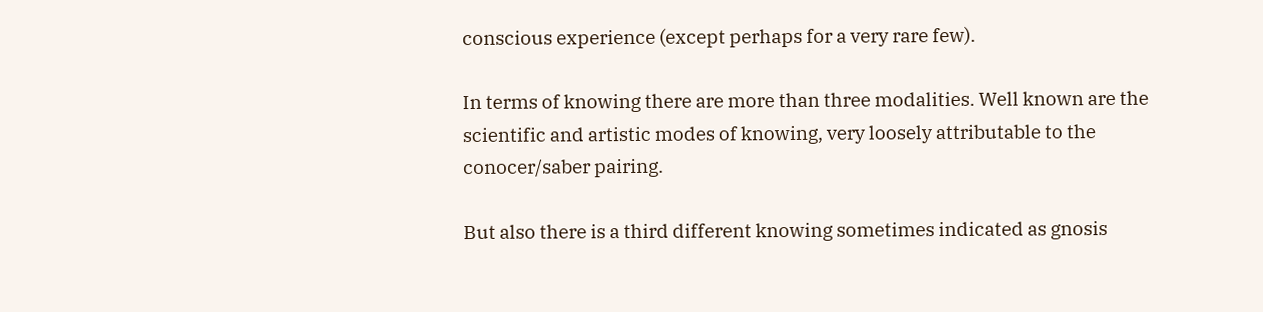conscious experience (except perhaps for a very rare few).

In terms of knowing there are more than three modalities. Well known are the scientific and artistic modes of knowing, very loosely attributable to the conocer/saber pairing.

But also there is a third different knowing sometimes indicated as gnosis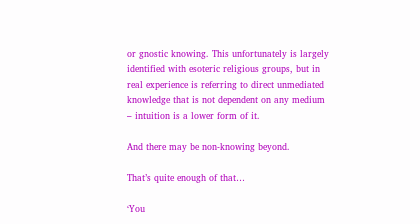or gnostic knowing. This unfortunately is largely identified with esoteric religious groups, but in real experience is referring to direct unmediated knowledge that is not dependent on any medium – intuition is a lower form of it.

And there may be non-knowing beyond.

That’s quite enough of that…

‘You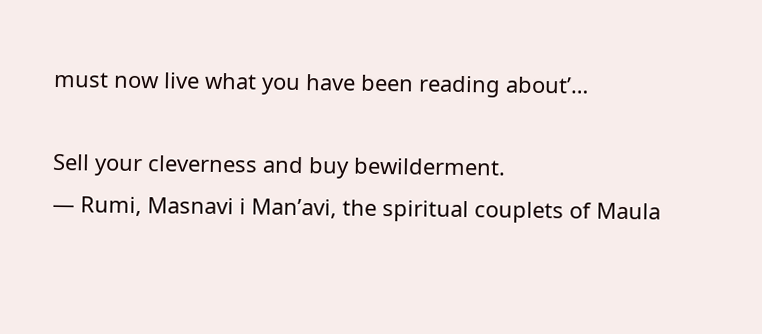must now live what you have been reading about’…

Sell your cleverness and buy bewilderment.
― Rumi, Masnavi i Man’avi, the spiritual couplets of Maula